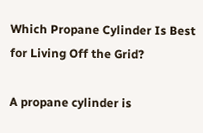Which Propane Cylinder Is Best for Living Off the Grid?

A propane cylinder is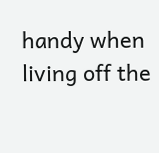handy when living off the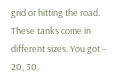grid or hitting the road. These tanks come in different sizes. You got – 20, 30,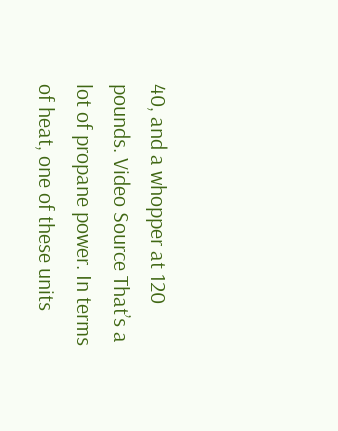40, and a whopper at 120 pounds. Video Source That’s a lot of propane power. In terms of heat, one of these units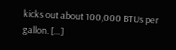kicks out about 100,000 BTUs per gallon. […]